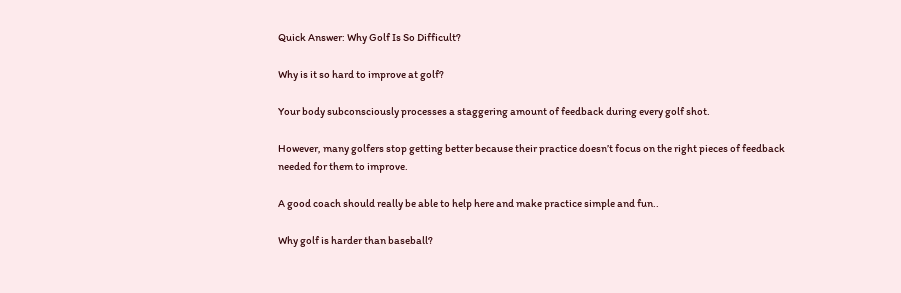Quick Answer: Why Golf Is So Difficult?

Why is it so hard to improve at golf?

Your body subconsciously processes a staggering amount of feedback during every golf shot.

However, many golfers stop getting better because their practice doesn’t focus on the right pieces of feedback needed for them to improve.

A good coach should really be able to help here and make practice simple and fun..

Why golf is harder than baseball?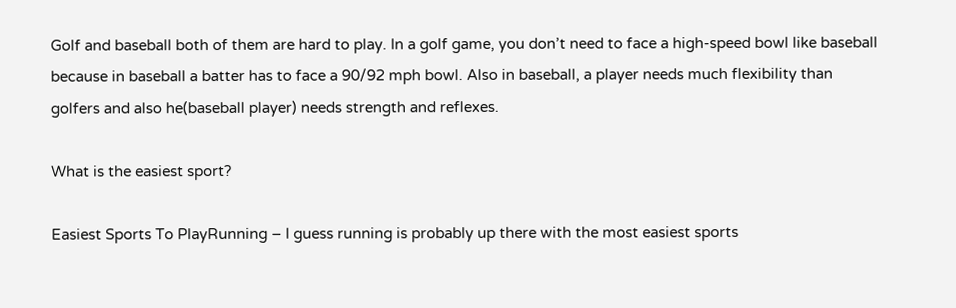Golf and baseball both of them are hard to play. In a golf game, you don’t need to face a high-speed bowl like baseball because in baseball a batter has to face a 90/92 mph bowl. Also in baseball, a player needs much flexibility than golfers and also he(baseball player) needs strength and reflexes.

What is the easiest sport?

Easiest Sports To PlayRunning – I guess running is probably up there with the most easiest sports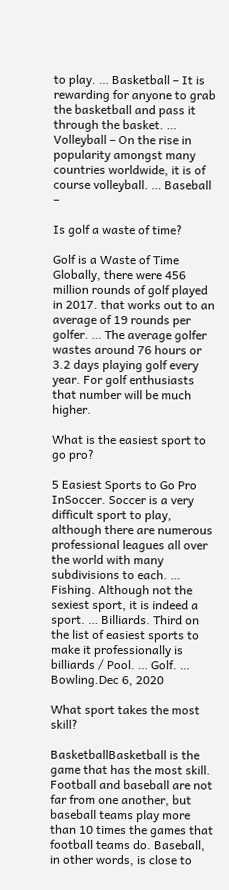to play. … Basketball – It is rewarding for anyone to grab the basketball and pass it through the basket. … Volleyball – On the rise in popularity amongst many countries worldwide, it is of course volleyball. … Baseball –

Is golf a waste of time?

Golf is a Waste of Time Globally, there were 456 million rounds of golf played in 2017. that works out to an average of 19 rounds per golfer. … The average golfer wastes around 76 hours or 3.2 days playing golf every year. For golf enthusiasts that number will be much higher.

What is the easiest sport to go pro?

5 Easiest Sports to Go Pro InSoccer. Soccer is a very difficult sport to play, although there are numerous professional leagues all over the world with many subdivisions to each. … Fishing. Although not the sexiest sport, it is indeed a sport. … Billiards. Third on the list of easiest sports to make it professionally is billiards / Pool. … Golf. … Bowling.Dec 6, 2020

What sport takes the most skill?

BasketballBasketball is the game that has the most skill. Football and baseball are not far from one another, but baseball teams play more than 10 times the games that football teams do. Baseball, in other words, is close to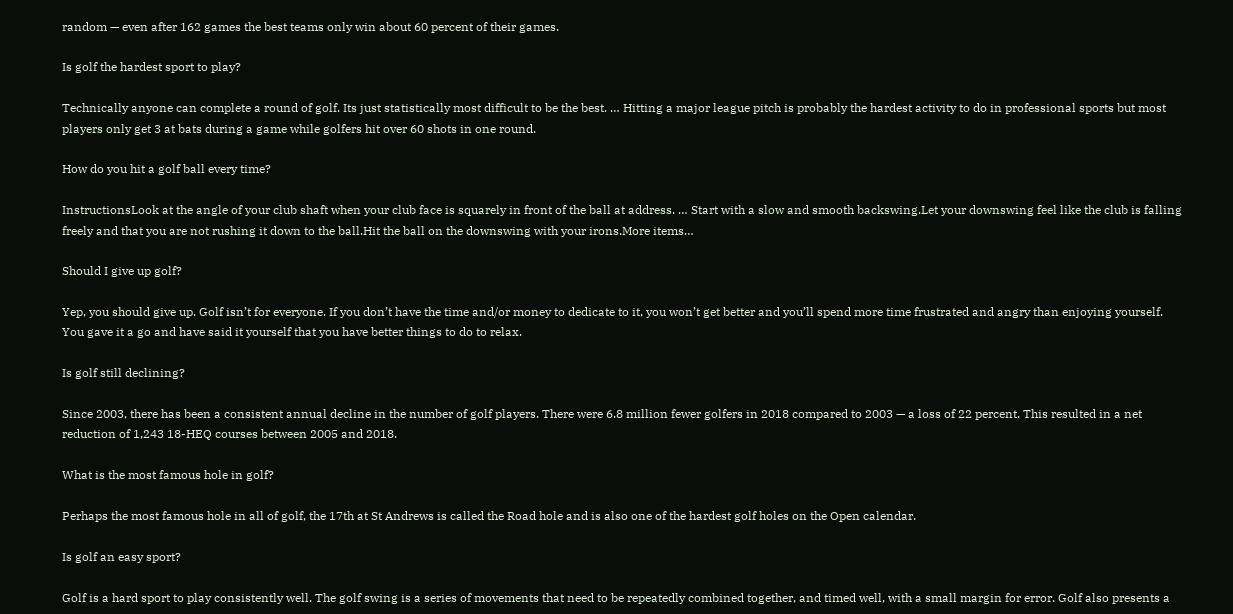random — even after 162 games the best teams only win about 60 percent of their games.

Is golf the hardest sport to play?

Technically anyone can complete a round of golf. Its just statistically most difficult to be the best. … Hitting a major league pitch is probably the hardest activity to do in professional sports but most players only get 3 at bats during a game while golfers hit over 60 shots in one round.

How do you hit a golf ball every time?

InstructionsLook at the angle of your club shaft when your club face is squarely in front of the ball at address. … Start with a slow and smooth backswing.Let your downswing feel like the club is falling freely and that you are not rushing it down to the ball.Hit the ball on the downswing with your irons.More items…

Should I give up golf?

Yep, you should give up. Golf isn’t for everyone. If you don’t have the time and/or money to dedicate to it, you won’t get better and you’ll spend more time frustrated and angry than enjoying yourself. You gave it a go and have said it yourself that you have better things to do to relax.

Is golf still declining?

Since 2003, there has been a consistent annual decline in the number of golf players. There were 6.8 million fewer golfers in 2018 compared to 2003 — a loss of 22 percent. This resulted in a net reduction of 1,243 18-HEQ courses between 2005 and 2018.

What is the most famous hole in golf?

Perhaps the most famous hole in all of golf, the 17th at St Andrews is called the Road hole and is also one of the hardest golf holes on the Open calendar.

Is golf an easy sport?

Golf is a hard sport to play consistently well. The golf swing is a series of movements that need to be repeatedly combined together, and timed well, with a small margin for error. Golf also presents a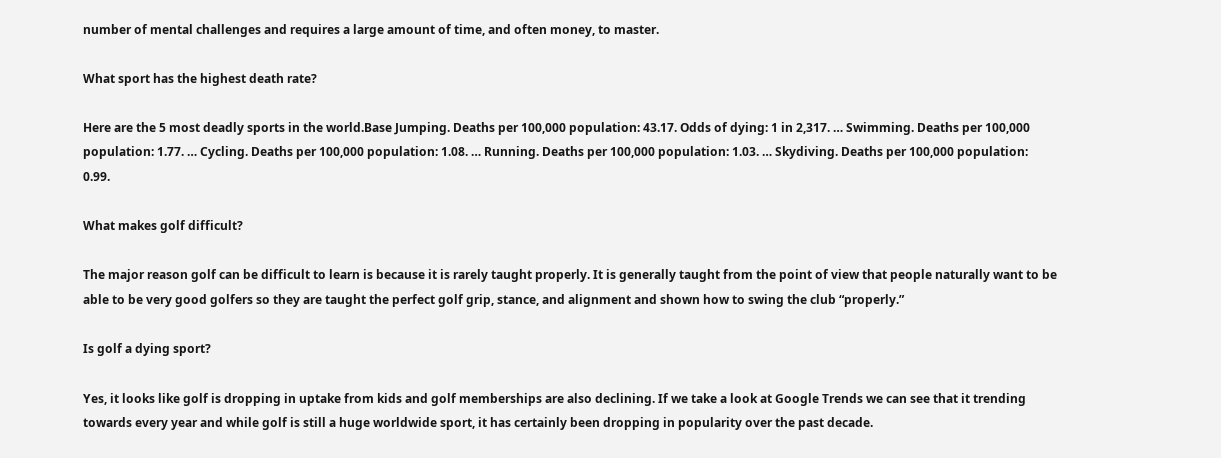number of mental challenges and requires a large amount of time, and often money, to master.

What sport has the highest death rate?

Here are the 5 most deadly sports in the world.Base Jumping. Deaths per 100,000 population: 43.17. Odds of dying: 1 in 2,317. … Swimming. Deaths per 100,000 population: 1.77. … Cycling. Deaths per 100,000 population: 1.08. … Running. Deaths per 100,000 population: 1.03. … Skydiving. Deaths per 100,000 population: 0.99.

What makes golf difficult?

The major reason golf can be difficult to learn is because it is rarely taught properly. It is generally taught from the point of view that people naturally want to be able to be very good golfers so they are taught the perfect golf grip, stance, and alignment and shown how to swing the club “properly.”

Is golf a dying sport?

Yes, it looks like golf is dropping in uptake from kids and golf memberships are also declining. If we take a look at Google Trends we can see that it trending towards every year and while golf is still a huge worldwide sport, it has certainly been dropping in popularity over the past decade.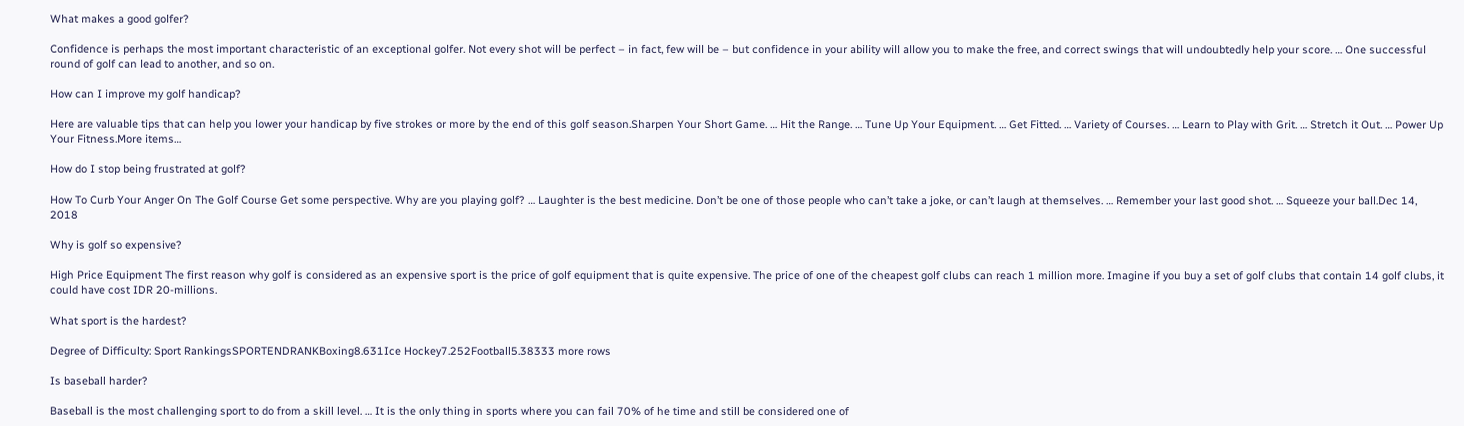What makes a good golfer?

Confidence is perhaps the most important characteristic of an exceptional golfer. Not every shot will be perfect – in fact, few will be – but confidence in your ability will allow you to make the free, and correct swings that will undoubtedly help your score. … One successful round of golf can lead to another, and so on.

How can I improve my golf handicap?

Here are valuable tips that can help you lower your handicap by five strokes or more by the end of this golf season.Sharpen Your Short Game. … Hit the Range. … Tune Up Your Equipment. … Get Fitted. … Variety of Courses. … Learn to Play with Grit. … Stretch it Out. … Power Up Your Fitness.More items…

How do I stop being frustrated at golf?

How To Curb Your Anger On The Golf Course Get some perspective. Why are you playing golf? … Laughter is the best medicine. Don’t be one of those people who can’t take a joke, or can’t laugh at themselves. … Remember your last good shot. … Squeeze your ball.Dec 14, 2018

Why is golf so expensive?

High Price Equipment The first reason why golf is considered as an expensive sport is the price of golf equipment that is quite expensive. The price of one of the cheapest golf clubs can reach 1 million more. Imagine if you buy a set of golf clubs that contain 14 golf clubs, it could have cost IDR 20-millions.

What sport is the hardest?

Degree of Difficulty: Sport RankingsSPORTENDRANKBoxing8.631Ice Hockey7.252Football5.38333 more rows

Is baseball harder?

Baseball is the most challenging sport to do from a skill level. … It is the only thing in sports where you can fail 70% of he time and still be considered one of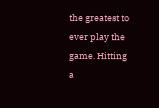the greatest to ever play the game. Hitting a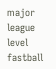major league level fastball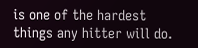is one of the hardest things any hitter will do.